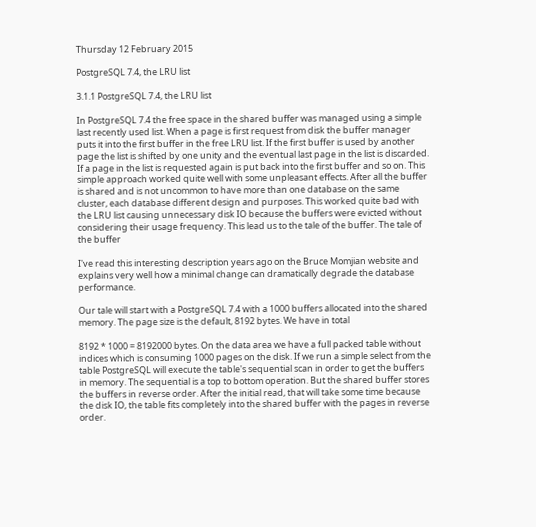Thursday 12 February 2015

PostgreSQL 7.4, the LRU list

3.1.1 PostgreSQL 7.4, the LRU list

In PostgreSQL 7.4 the free space in the shared buffer was managed using a simple last recently used list. When a page is first request from disk the buffer manager puts it into the first buffer in the free LRU list. If the first buffer is used by another page the list is shifted by one unity and the eventual last page in the list is discarded. If a page in the list is requested again is put back into the first buffer and so on. This simple approach worked quite well with some unpleasant effects. After all the buffer is shared and is not uncommon to have more than one database on the same cluster, each database different design and purposes. This worked quite bad with the LRU list causing unnecessary disk IO because the buffers were evicted without considering their usage frequency. This lead us to the tale of the buffer. The tale of the buffer

I've read this interesting description years ago on the Bruce Momjian website and explains very well how a minimal change can dramatically degrade the database performance.

Our tale will start with a PostgreSQL 7.4 with a 1000 buffers allocated into the shared memory. The page size is the default, 8192 bytes. We have in total

8192 * 1000 = 8192000 bytes. On the data area we have a full packed table without indices which is consuming 1000 pages on the disk. If we run a simple select from the table PostgreSQL will execute the table's sequential scan in order to get the buffers in memory. The sequential is a top to bottom operation. But the shared buffer stores the buffers in reverse order. After the initial read, that will take some time because the disk IO, the table fits completely into the shared buffer with the pages in reverse order.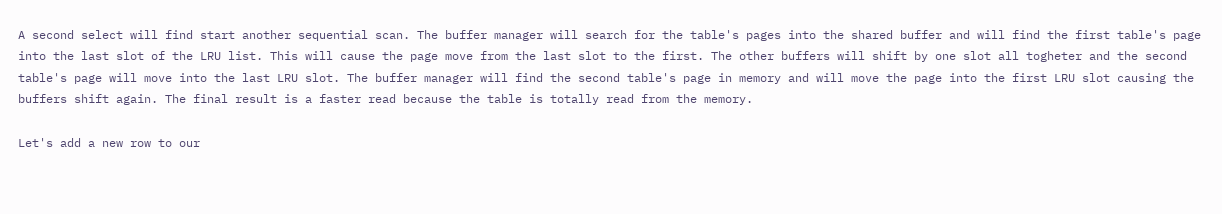A second select will find start another sequential scan. The buffer manager will search for the table's pages into the shared buffer and will find the first table's page into the last slot of the LRU list. This will cause the page move from the last slot to the first. The other buffers will shift by one slot all togheter and the second table's page will move into the last LRU slot. The buffer manager will find the second table's page in memory and will move the page into the first LRU slot causing the buffers shift again. The final result is a faster read because the table is totally read from the memory.

Let's add a new row to our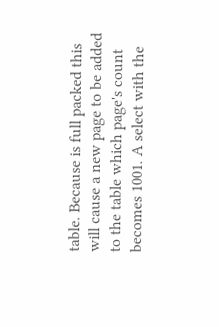table. Because is full packed this will cause a new page to be added to the table which page's count becomes 1001. A select with the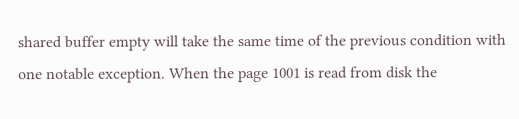shared buffer empty will take the same time of the previous condition with one notable exception. When the page 1001 is read from disk the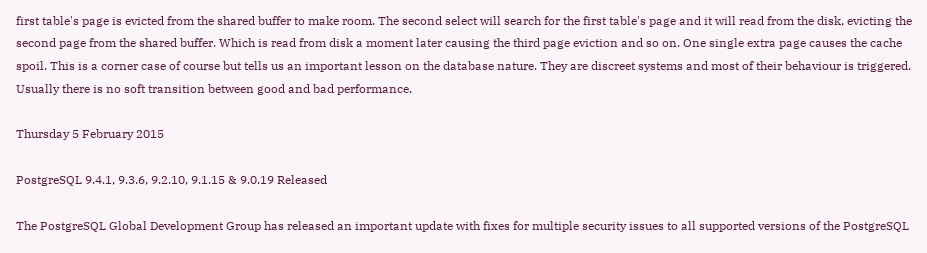first table's page is evicted from the shared buffer to make room. The second select will search for the first table's page and it will read from the disk, evicting the second page from the shared buffer. Which is read from disk a moment later causing the third page eviction and so on. One single extra page causes the cache spoil. This is a corner case of course but tells us an important lesson on the database nature. They are discreet systems and most of their behaviour is triggered. Usually there is no soft transition between good and bad performance.

Thursday 5 February 2015

PostgreSQL 9.4.1, 9.3.6, 9.2.10, 9.1.15 & 9.0.19 Released

The PostgreSQL Global Development Group has released an important update with fixes for multiple security issues to all supported versions of the PostgreSQL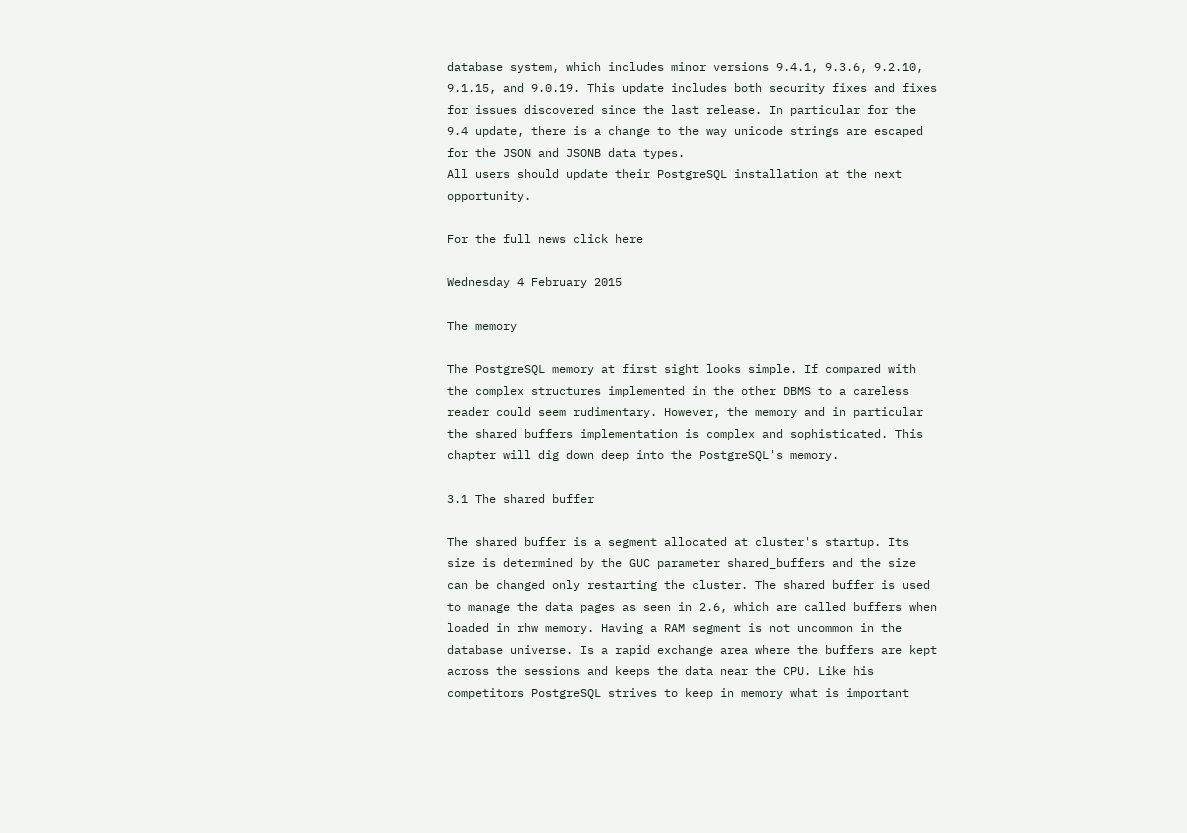database system, which includes minor versions 9.4.1, 9.3.6, 9.2.10, 9.1.15, and 9.0.19. This update includes both security fixes and fixes for issues discovered since the last release. In particular for the 9.4 update, there is a change to the way unicode strings are escaped for the JSON and JSONB data types.
All users should update their PostgreSQL installation at the next opportunity.

For the full news click here

Wednesday 4 February 2015

The memory

The PostgreSQL memory at first sight looks simple. If compared with the complex structures implemented in the other DBMS to a careless reader could seem rudimentary. However, the memory and in particular the shared buffers implementation is complex and sophisticated. This chapter will dig down deep into the PostgreSQL's memory.

3.1 The shared buffer

The shared buffer is a segment allocated at cluster's startup. Its size is determined by the GUC parameter shared_buffers and the size can be changed only restarting the cluster. The shared buffer is used to manage the data pages as seen in 2.6, which are called buffers when loaded in rhw memory. Having a RAM segment is not uncommon in the database universe. Is a rapid exchange area where the buffers are kept across the sessions and keeps the data near the CPU. Like his competitors PostgreSQL strives to keep in memory what is important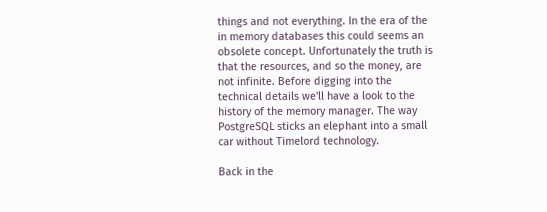things and not everything. In the era of the in memory databases this could seems an obsolete concept. Unfortunately the truth is that the resources, and so the money, are not infinite. Before digging into the technical details we'll have a look to the history of the memory manager. The way PostgreSQL sticks an elephant into a small car without Timelord technology.

Back in the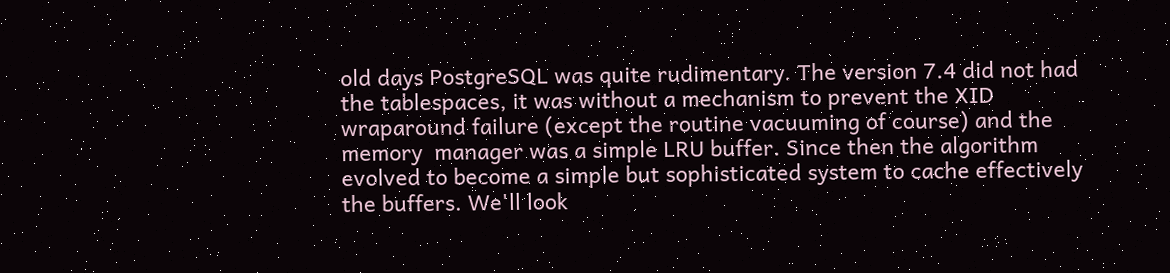old days PostgreSQL was quite rudimentary. The version 7.4 did not had the tablespaces, it was without a mechanism to prevent the XID wraparound failure (except the routine vacuuming of course) and the memory  manager was a simple LRU buffer. Since then the algorithm evolved to become a simple but sophisticated system to cache effectively the buffers. We'll look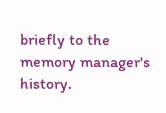briefly to the memory manager's history.